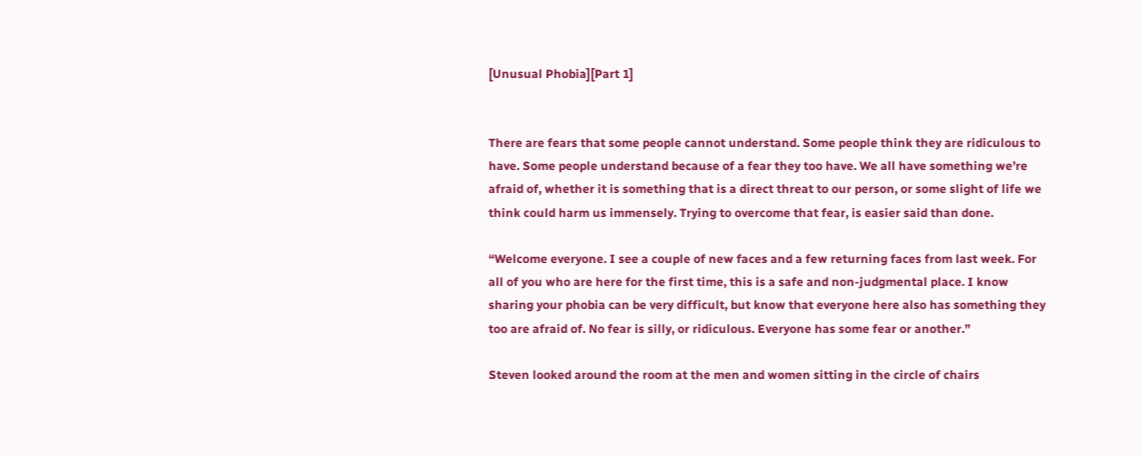[Unusual Phobia][Part 1]


There are fears that some people cannot understand. Some people think they are ridiculous to have. Some people understand because of a fear they too have. We all have something we’re afraid of, whether it is something that is a direct threat to our person, or some slight of life we think could harm us immensely. Trying to overcome that fear, is easier said than done.

“Welcome everyone. I see a couple of new faces and a few returning faces from last week. For all of you who are here for the first time, this is a safe and non-judgmental place. I know sharing your phobia can be very difficult, but know that everyone here also has something they too are afraid of. No fear is silly, or ridiculous. Everyone has some fear or another.”

Steven looked around the room at the men and women sitting in the circle of chairs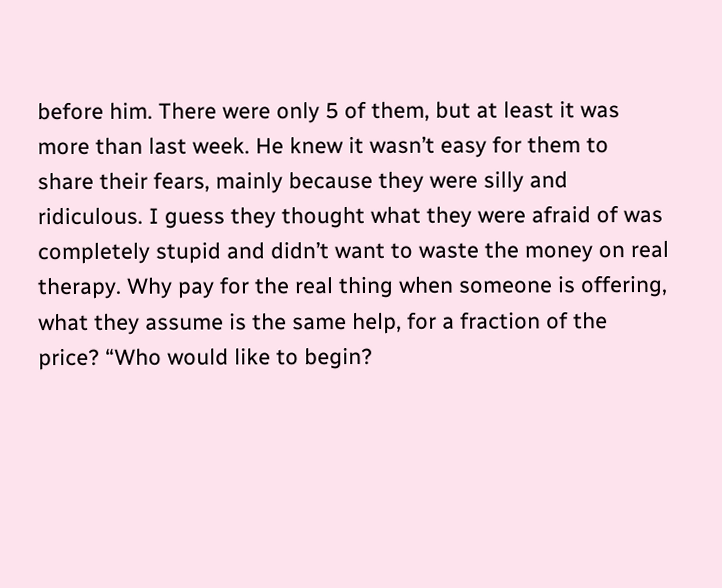before him. There were only 5 of them, but at least it was more than last week. He knew it wasn’t easy for them to share their fears, mainly because they were silly and ridiculous. I guess they thought what they were afraid of was completely stupid and didn’t want to waste the money on real therapy. Why pay for the real thing when someone is offering, what they assume is the same help, for a fraction of the price? “Who would like to begin?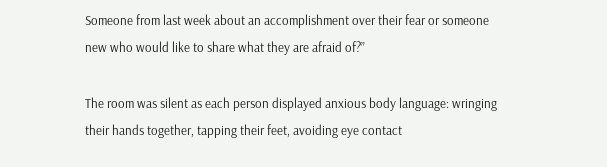Someone from last week about an accomplishment over their fear or someone new who would like to share what they are afraid of?”

The room was silent as each person displayed anxious body language: wringing their hands together, tapping their feet, avoiding eye contact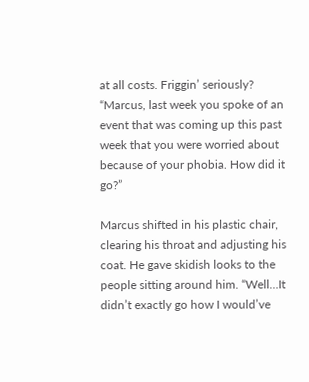at all costs. Friggin’ seriously? “Marcus, last week you spoke of an event that was coming up this past week that you were worried about because of your phobia. How did it go?”

Marcus shifted in his plastic chair, clearing his throat and adjusting his coat. He gave skidish looks to the people sitting around him. “Well…It didn’t exactly go how I would’ve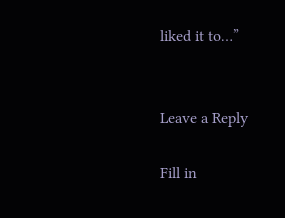liked it to…”


Leave a Reply

Fill in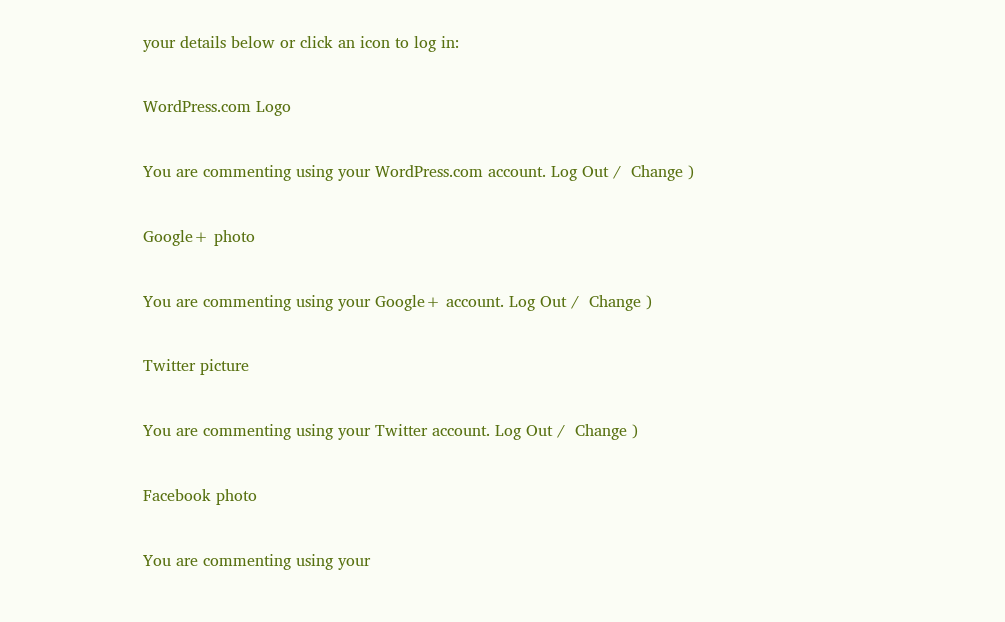your details below or click an icon to log in:

WordPress.com Logo

You are commenting using your WordPress.com account. Log Out /  Change )

Google+ photo

You are commenting using your Google+ account. Log Out /  Change )

Twitter picture

You are commenting using your Twitter account. Log Out /  Change )

Facebook photo

You are commenting using your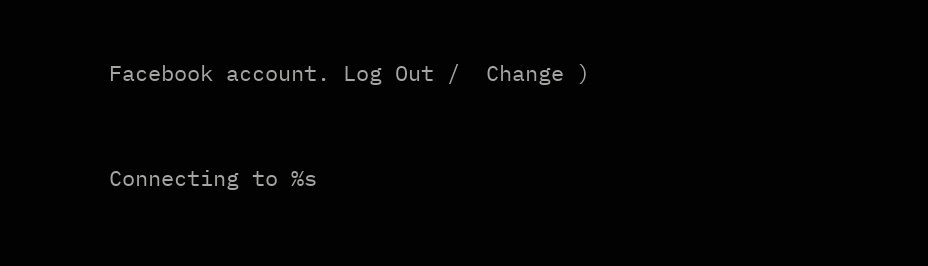Facebook account. Log Out /  Change )


Connecting to %s